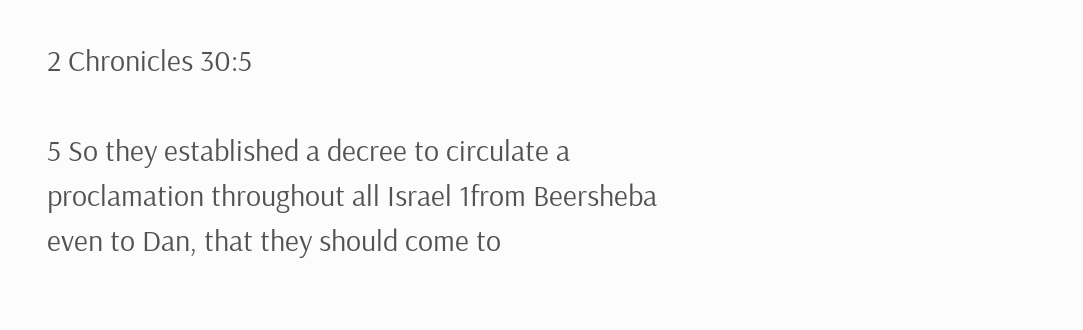2 Chronicles 30:5

5 So they established a decree to circulate a proclamation throughout all Israel 1from Beersheba even to Dan, that they should come to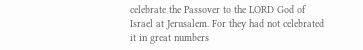celebrate the Passover to the LORD God of Israel at Jerusalem. For they had not celebrated it in great numbers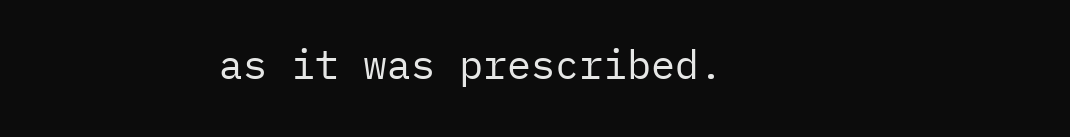as it was prescribed.